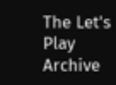The Let's Play Archive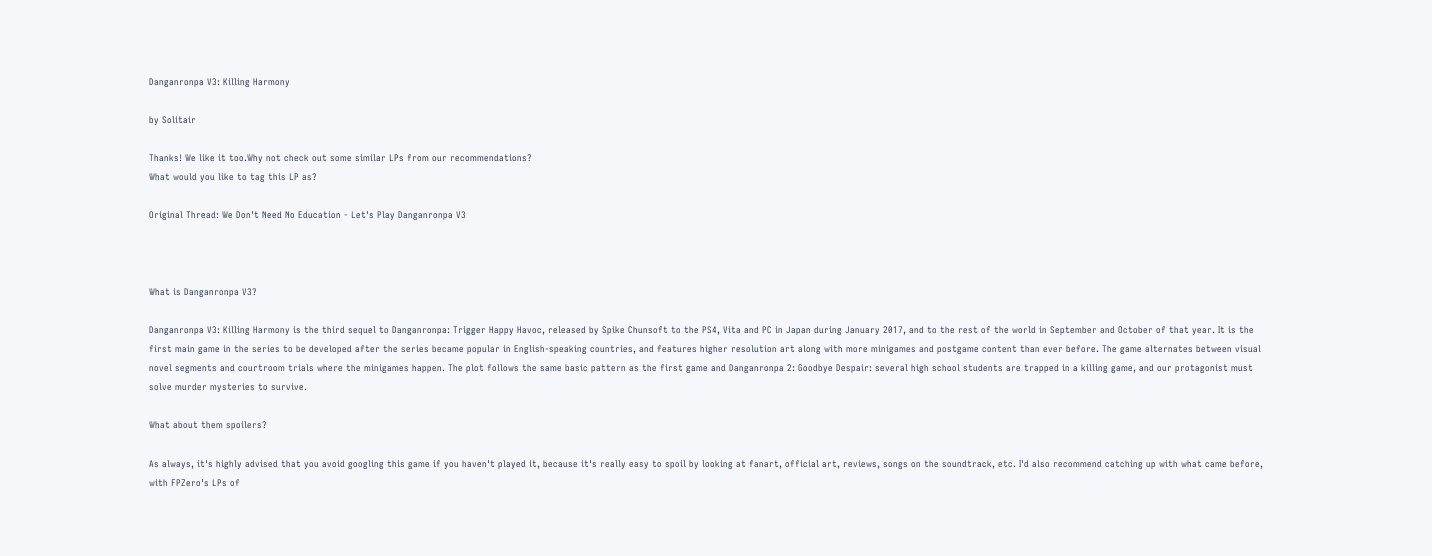Danganronpa V3: Killing Harmony

by Solitair

Thanks! We like it too.Why not check out some similar LPs from our recommendations?
What would you like to tag this LP as?

Original Thread: We Don't Need No Education - Let's Play Danganronpa V3



What is Danganronpa V3?

Danganronpa V3: Killing Harmony is the third sequel to Danganronpa: Trigger Happy Havoc, released by Spike Chunsoft to the PS4, Vita and PC in Japan during January 2017, and to the rest of the world in September and October of that year. It is the first main game in the series to be developed after the series became popular in English-speaking countries, and features higher resolution art along with more minigames and postgame content than ever before. The game alternates between visual novel segments and courtroom trials where the minigames happen. The plot follows the same basic pattern as the first game and Danganronpa 2: Goodbye Despair: several high school students are trapped in a killing game, and our protagonist must solve murder mysteries to survive.

What about them spoilers?

As always, it's highly advised that you avoid googling this game if you haven't played it, because it's really easy to spoil by looking at fanart, official art, reviews, songs on the soundtrack, etc. I'd also recommend catching up with what came before, with FPZero's LPs of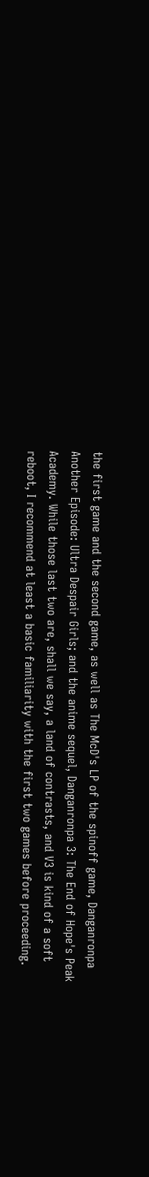the first game and the second game, as well as The McD's LP of the spinoff game, Danganronpa Another Episode: Ultra Despair Girls; and the anime sequel, Danganronpa 3: The End of Hope's Peak Academy. While those last two are, shall we say, a land of contrasts, and V3 is kind of a soft reboot, I recommend at least a basic familiarity with the first two games before proceeding.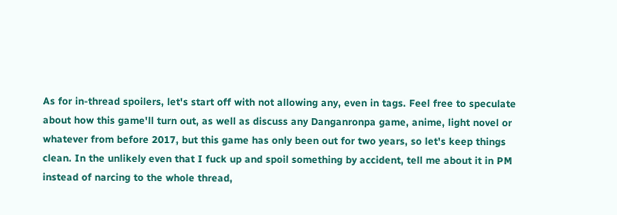As for in-thread spoilers, let's start off with not allowing any, even in tags. Feel free to speculate about how this game'll turn out, as well as discuss any Danganronpa game, anime, light novel or whatever from before 2017, but this game has only been out for two years, so let's keep things clean. In the unlikely even that I fuck up and spoil something by accident, tell me about it in PM instead of narcing to the whole thread,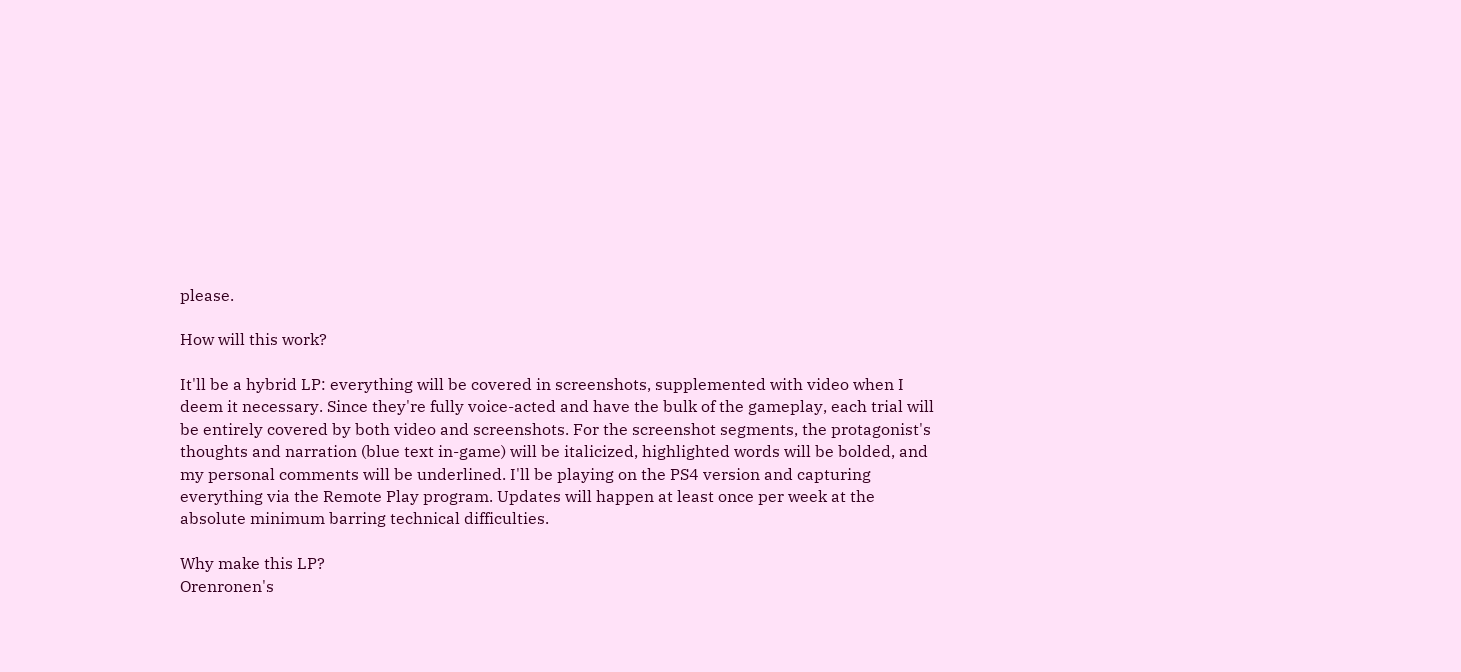please.

How will this work?

It'll be a hybrid LP: everything will be covered in screenshots, supplemented with video when I deem it necessary. Since they're fully voice-acted and have the bulk of the gameplay, each trial will be entirely covered by both video and screenshots. For the screenshot segments, the protagonist's thoughts and narration (blue text in-game) will be italicized, highlighted words will be bolded, and my personal comments will be underlined. I'll be playing on the PS4 version and capturing everything via the Remote Play program. Updates will happen at least once per week at the absolute minimum barring technical difficulties.

Why make this LP?
Orenronen's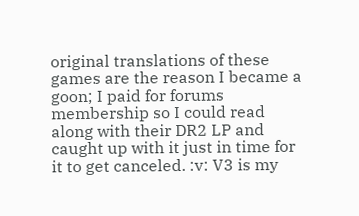original translations of these games are the reason I became a goon; I paid for forums membership so I could read along with their DR2 LP and caught up with it just in time for it to get canceled. :v: V3 is my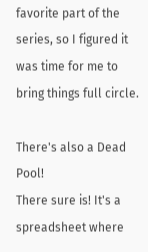favorite part of the series, so I figured it was time for me to bring things full circle.

There's also a Dead Pool!
There sure is! It's a spreadsheet where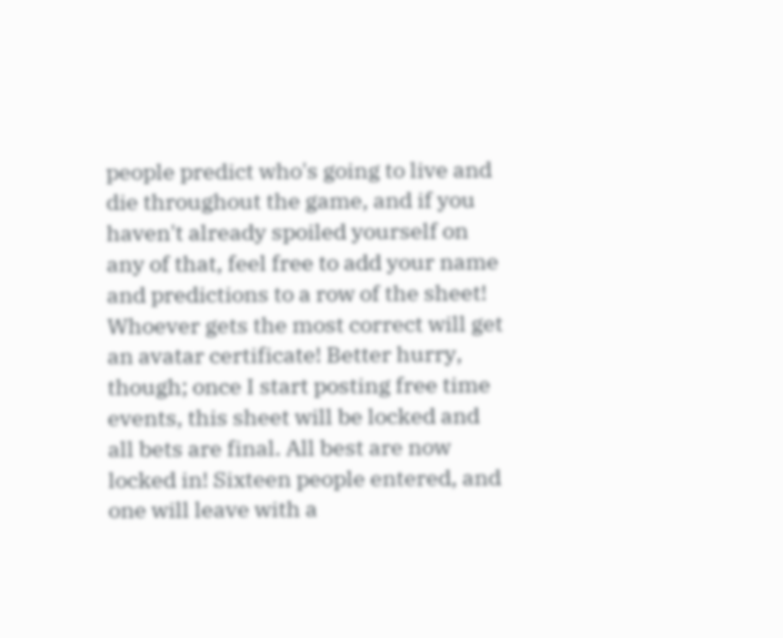people predict who's going to live and die throughout the game, and if you haven't already spoiled yourself on any of that, feel free to add your name and predictions to a row of the sheet! Whoever gets the most correct will get an avatar certificate! Better hurry, though; once I start posting free time events, this sheet will be locked and all bets are final. All best are now locked in! Sixteen people entered, and one will leave with a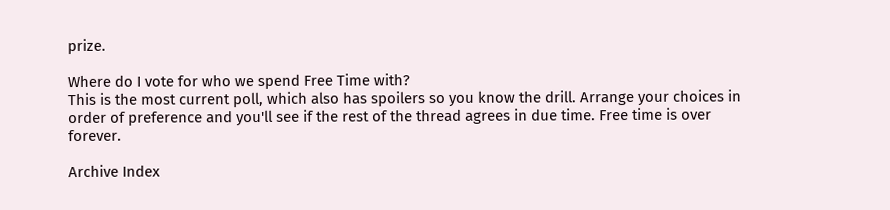prize.

Where do I vote for who we spend Free Time with?
This is the most current poll, which also has spoilers so you know the drill. Arrange your choices in order of preference and you'll see if the rest of the thread agrees in due time. Free time is over forever.

Archive Index